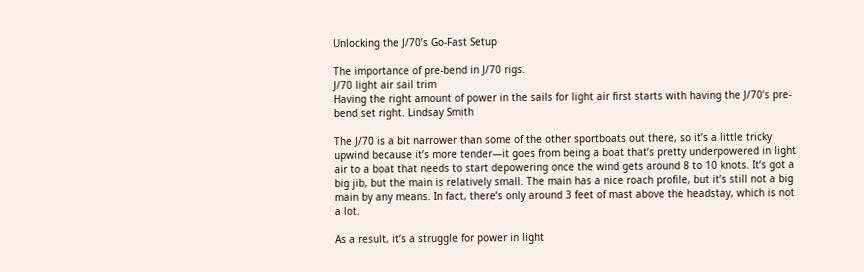Unlocking the J/70’s Go-Fast Setup

The importance of pre-bend in J/70 rigs.
J/70 light air sail trim
Having the right amount of power in the sails for light air first starts with having the J/70’s pre-bend set right. Lindsay Smith

The J/70 is a bit narrower than some of the other sportboats out there, so it’s a little tricky upwind because it’s more tender—it goes from being a boat that’s pretty underpowered in light air to a boat that needs to start depowering once the wind gets around 8 to 10 knots. It’s got a big jib, but the main is relatively small. The main has a nice roach profile, but it’s still not a big main by any means. In fact, there’s only around 3 feet of mast above the headstay, which is not a lot.

As a result, it’s a struggle for power in light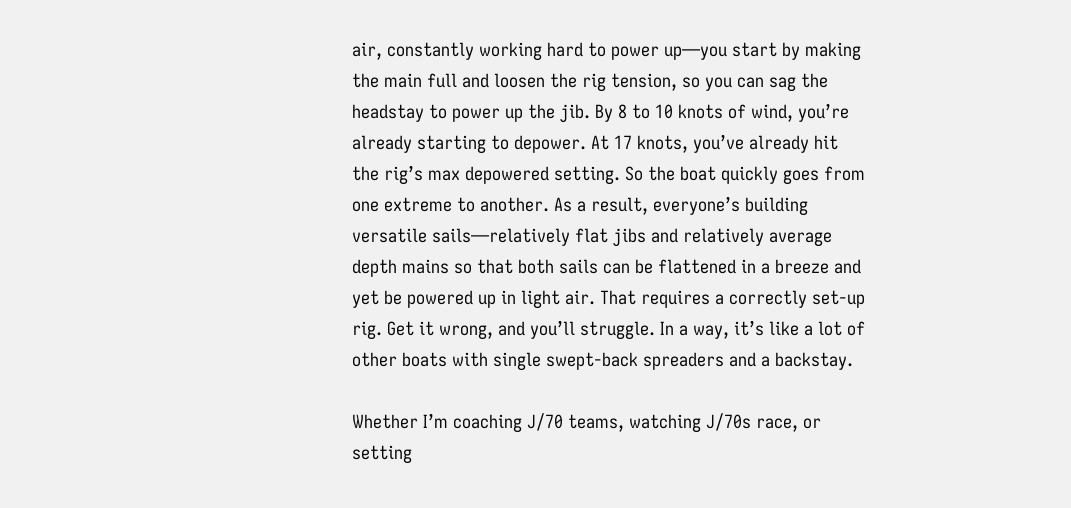air, constantly working hard to power up—you start by making the main full and loosen the rig tension, so you can sag the headstay to power up the jib. By 8 to 10 knots of wind, you’re already starting to depower. At 17 knots, you’ve already hit the rig’s max depowered setting. So the boat quickly goes from one extreme to another. As a result, everyone’s building versatile sails—relatively flat jibs and relatively average depth mains so that both sails can be flattened in a breeze and yet be powered up in light air. That requires a correctly set-up rig. Get it wrong, and you’ll struggle. In a way, it’s like a lot of other boats with single swept-back spreaders and a backstay.

Whether I’m coaching J/70 teams, watching J/70s race, or setting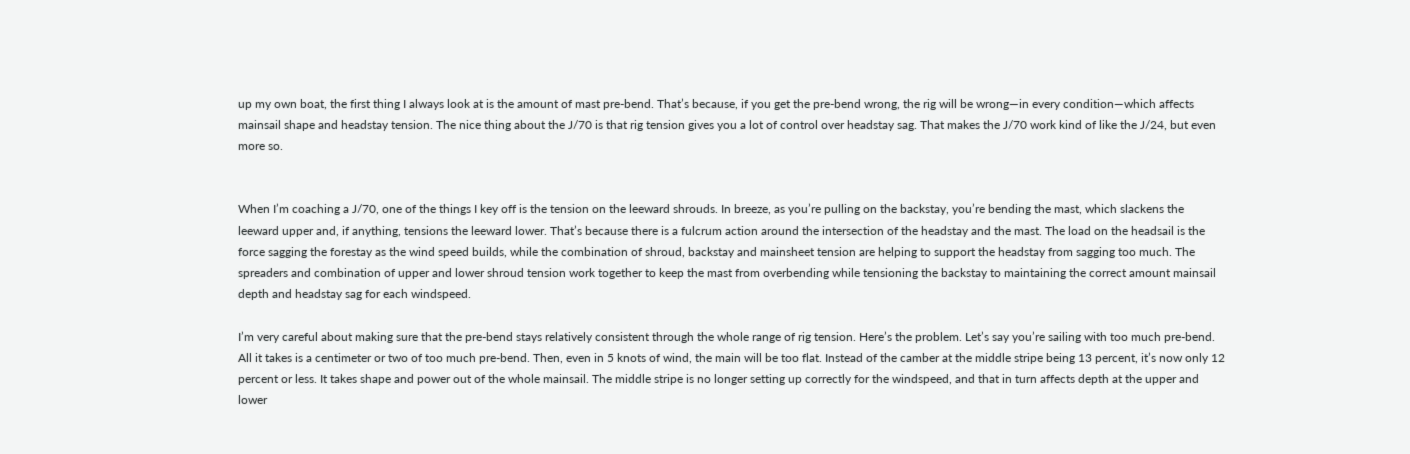up my own boat, the first thing I always look at is the amount of mast pre-bend. That’s because, if you get the pre-bend wrong, the rig will be wrong—in every condition—which affects mainsail shape and headstay tension. The nice thing about the J/70 is that rig tension gives you a lot of control over headstay sag. That makes the J/70 work kind of like the J/24, but even more so.


When I’m coaching a J/70, one of the things I key off is the tension on the leeward shrouds. In breeze, as you’re pulling on the backstay, you’re bending the mast, which slackens the leeward upper and, if anything, tensions the leeward lower. That’s because there is a fulcrum action around the intersection of the headstay and the mast. The load on the headsail is the force sagging the forestay as the wind speed builds, while the combination of shroud, backstay and mainsheet tension are helping to support the headstay from sagging too much. The spreaders and combination of upper and lower shroud tension work together to keep the mast from overbending while tensioning the backstay to maintaining the correct amount mainsail depth and headstay sag for each windspeed.

I’m very careful about making sure that the pre-bend stays relatively consistent through the whole range of rig tension. Here’s the problem. Let’s say you’re sailing with too much pre-bend. All it takes is a centimeter or two of too much pre-bend. Then, even in 5 knots of wind, the main will be too flat. Instead of the camber at the middle stripe being 13 percent, it’s now only 12 percent or less. It takes shape and power out of the whole mainsail. The middle stripe is no longer setting up correctly for the windspeed, and that in turn affects depth at the upper and lower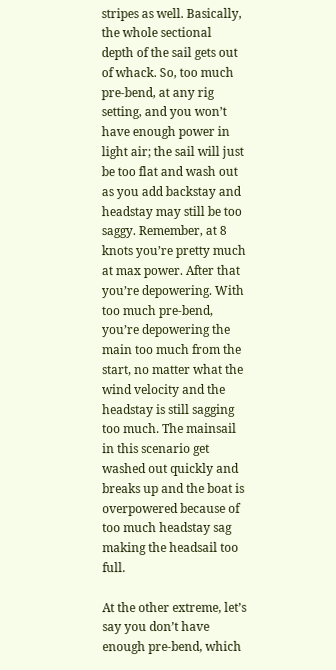stripes as well. Basically, the whole sectional depth of the sail gets out of whack. So, too much pre-bend, at any rig setting, and you won’t have enough power in light air; the sail will just be too flat and wash out as you add backstay and headstay may still be too saggy. Remember, at 8 knots you’re pretty much at max power. After that you’re depowering. With too much pre-bend, you’re depowering the main too much from the start, no matter what the wind velocity and the headstay is still sagging too much. The mainsail in this scenario get washed out quickly and breaks up and the boat is overpowered because of too much headstay sag making the headsail too full.

At the other extreme, let’s say you don’t have enough pre-bend, which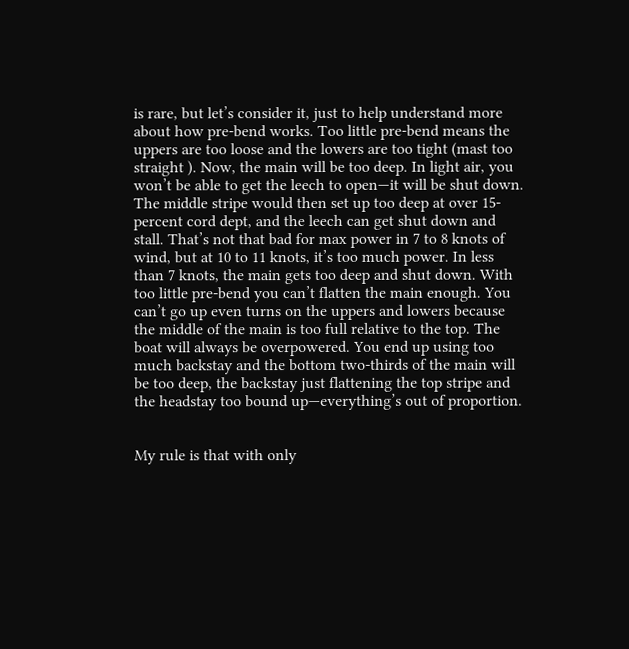is rare, but let’s consider it, just to help understand more about how pre-bend works. Too little pre-bend means the uppers are too loose and the lowers are too tight (mast too straight ). Now, the main will be too deep. In light air, you won’t be able to get the leech to open—it will be shut down. The middle stripe would then set up too deep at over 15-percent cord dept, and the leech can get shut down and stall. That’s not that bad for max power in 7 to 8 knots of wind, but at 10 to 11 knots, it’s too much power. In less than 7 knots, the main gets too deep and shut down. With too little pre-bend you can’t flatten the main enough. You can’t go up even turns on the uppers and lowers because the middle of the main is too full relative to the top. The boat will always be overpowered. You end up using too much backstay and the bottom two-thirds of the main will be too deep, the backstay just flattening the top stripe and the headstay too bound up—everything’s out of proportion.


My rule is that with only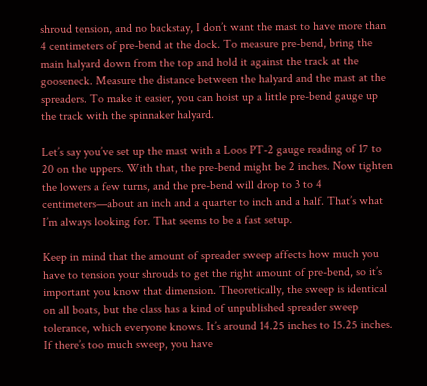shroud tension, and no backstay, I don’t want the mast to have more than 4 centimeters of pre-bend at the dock. To measure pre-bend, bring the main halyard down from the top and hold it against the track at the gooseneck. Measure the distance between the halyard and the mast at the spreaders. To make it easier, you can hoist up a little pre-bend gauge up the track with the spinnaker halyard.

Let’s say you’ve set up the mast with a Loos PT-2 gauge reading of 17 to 20 on the uppers. With that, the pre-bend might be 2 inches. Now tighten the lowers a few turns, and the pre-bend will drop to 3 to 4 centimeters—about an inch and a quarter to inch and a half. That’s what I’m always looking for. That seems to be a fast setup.

Keep in mind that the amount of spreader sweep affects how much you have to tension your shrouds to get the right amount of pre-bend, so it’s important you know that dimension. Theoretically, the sweep is identical on all boats, but the class has a kind of unpublished spreader sweep tolerance, which everyone knows. It’s around 14.25 inches to 15.25 inches. If there’s too much sweep, you have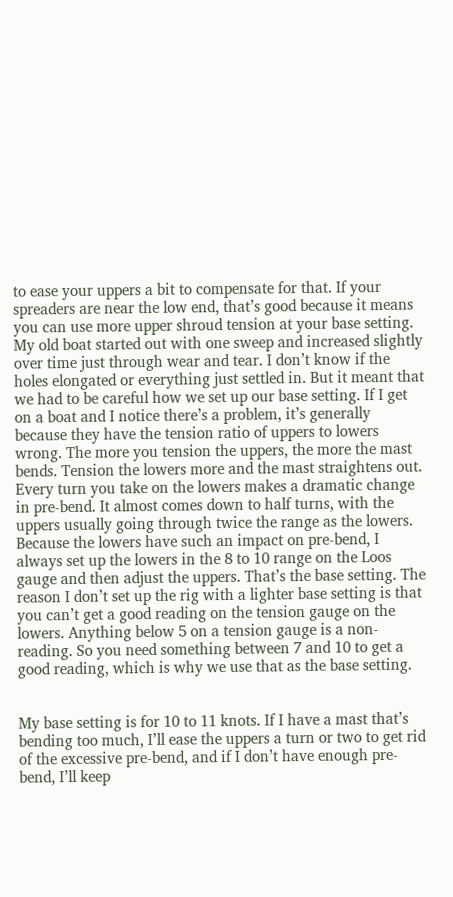to ease your uppers a bit to compensate for that. If your spreaders are near the low end, that’s good because it means you can use more upper shroud tension at your base setting. My old boat started out with one sweep and increased slightly over time just through wear and tear. I don’t know if the holes elongated or everything just settled in. But it meant that we had to be careful how we set up our base setting. If I get on a boat and I notice there’s a problem, it’s generally because they have the tension ratio of uppers to lowers wrong. The more you tension the uppers, the more the mast bends. Tension the lowers more and the mast straightens out. Every turn you take on the lowers makes a dramatic change in pre-bend. It almost comes down to half turns, with the uppers usually going through twice the range as the lowers. Because the lowers have such an impact on pre-bend, I always set up the lowers in the 8 to 10 range on the Loos gauge and then adjust the uppers. That’s the base setting. The reason I don’t set up the rig with a lighter base setting is that you can’t get a good reading on the tension gauge on the lowers. Anything below 5 on a tension gauge is a non-reading. So you need something between 7 and 10 to get a good reading, which is why we use that as the base setting.


My base setting is for 10 to 11 knots. If I have a mast that’s bending too much, I’ll ease the uppers a turn or two to get rid of the excessive pre-bend, and if I don’t have enough pre-bend, I’ll keep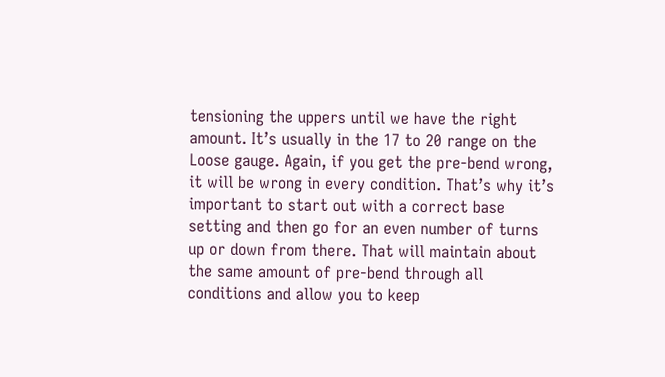tensioning the uppers until we have the right amount. It’s usually in the 17 to 20 range on the Loose gauge. Again, if you get the pre-bend wrong, it will be wrong in every condition. That’s why it’s important to start out with a correct base setting and then go for an even number of turns up or down from there. That will maintain about the same amount of pre-bend through all conditions and allow you to keep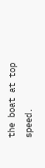the boat at top speed.